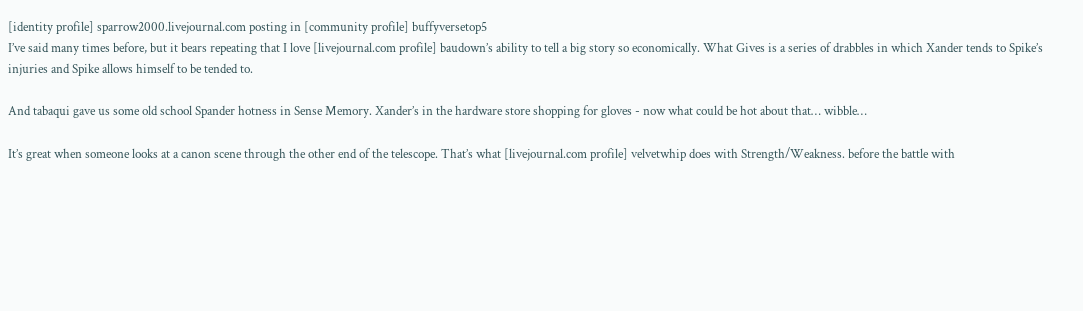[identity profile] sparrow2000.livejournal.com posting in [community profile] buffyversetop5
I’ve said many times before, but it bears repeating that I love [livejournal.com profile] baudown’s ability to tell a big story so economically. What Gives is a series of drabbles in which Xander tends to Spike’s injuries and Spike allows himself to be tended to.

And tabaqui gave us some old school Spander hotness in Sense Memory. Xander’s in the hardware store shopping for gloves - now what could be hot about that… wibble…

It’s great when someone looks at a canon scene through the other end of the telescope. That’s what [livejournal.com profile] velvetwhip does with Strength/Weakness. before the battle with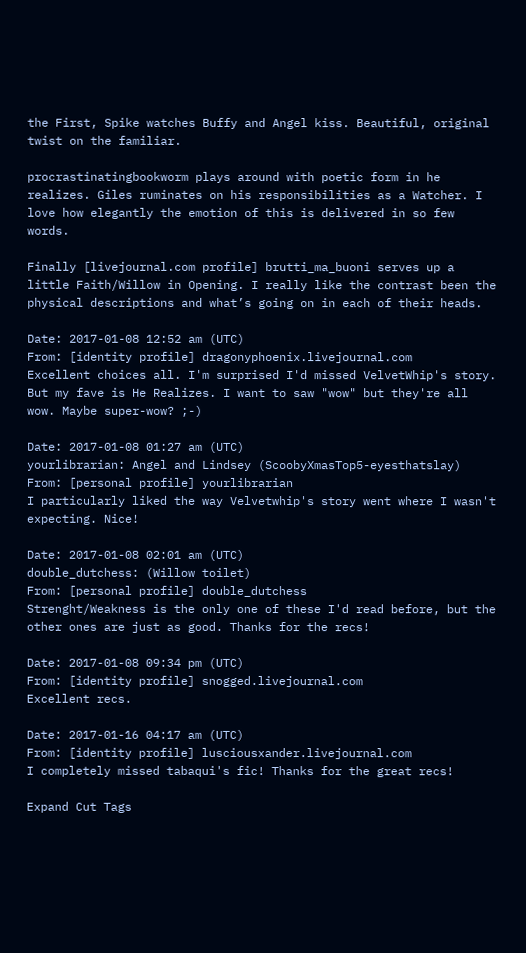the First, Spike watches Buffy and Angel kiss. Beautiful, original twist on the familiar.

procrastinatingbookworm plays around with poetic form in he realizes. Giles ruminates on his responsibilities as a Watcher. I love how elegantly the emotion of this is delivered in so few words.

Finally [livejournal.com profile] brutti_ma_buoni serves up a little Faith/Willow in Opening. I really like the contrast been the physical descriptions and what’s going on in each of their heads.

Date: 2017-01-08 12:52 am (UTC)
From: [identity profile] dragonyphoenix.livejournal.com
Excellent choices all. I'm surprised I'd missed VelvetWhip's story. But my fave is He Realizes. I want to saw "wow" but they're all wow. Maybe super-wow? ;-)

Date: 2017-01-08 01:27 am (UTC)
yourlibrarian: Angel and Lindsey (ScoobyXmasTop5-eyesthatslay)
From: [personal profile] yourlibrarian
I particularly liked the way Velvetwhip's story went where I wasn't expecting. Nice!

Date: 2017-01-08 02:01 am (UTC)
double_dutchess: (Willow toilet)
From: [personal profile] double_dutchess
Strenght/Weakness is the only one of these I'd read before, but the other ones are just as good. Thanks for the recs!

Date: 2017-01-08 09:34 pm (UTC)
From: [identity profile] snogged.livejournal.com
Excellent recs.

Date: 2017-01-16 04:17 am (UTC)
From: [identity profile] lusciousxander.livejournal.com
I completely missed tabaqui's fic! Thanks for the great recs!

Expand Cut Tags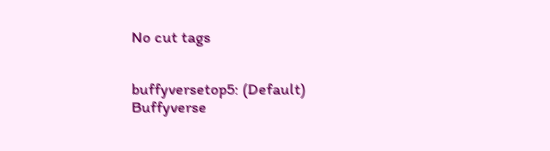No cut tags


buffyversetop5: (Default)
Buffyverse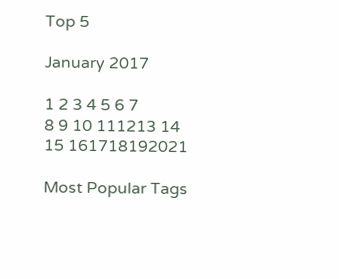Top 5

January 2017

1 2 3 4 5 6 7
8 9 10 111213 14
15 161718192021

Most Popular Tags